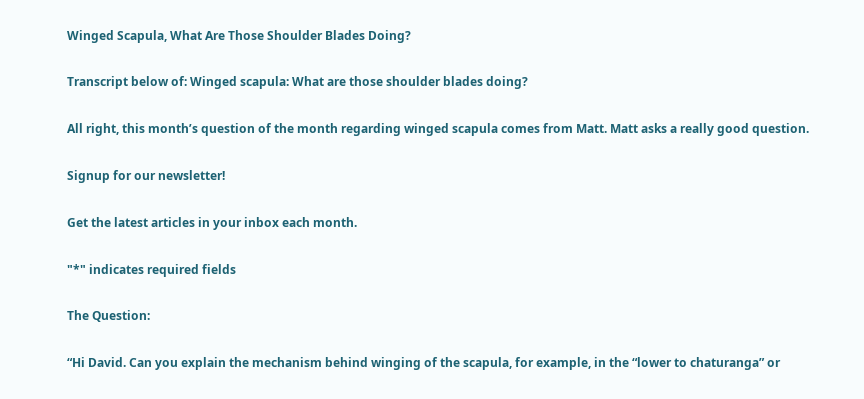Winged Scapula, What Are Those Shoulder Blades Doing?

Transcript below of: Winged scapula: What are those shoulder blades doing?

All right, this month’s question of the month regarding winged scapula comes from Matt. Matt asks a really good question.

Signup for our newsletter!

Get the latest articles in your inbox each month.

"*" indicates required fields

The Question:

“Hi David. Can you explain the mechanism behind winging of the scapula, for example, in the “lower to chaturanga” or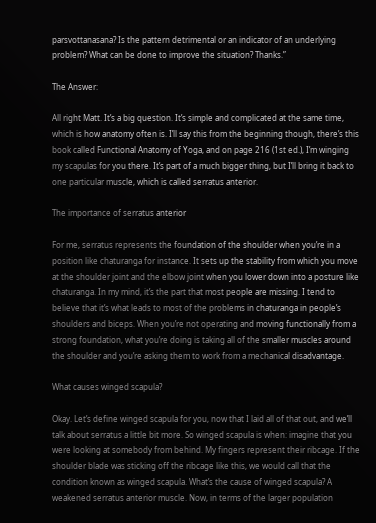parsvottanasana? Is the pattern detrimental or an indicator of an underlying problem? What can be done to improve the situation? Thanks.”

The Answer:

All right Matt. It’s a big question. It’s simple and complicated at the same time, which is how anatomy often is. I’ll say this from the beginning though, there’s this book called Functional Anatomy of Yoga, and on page 216 (1st ed.), I’m winging my scapulas for you there. It’s part of a much bigger thing, but I’ll bring it back to one particular muscle, which is called serratus anterior.

The importance of serratus anterior

For me, serratus represents the foundation of the shoulder when you’re in a position like chaturanga for instance. It sets up the stability from which you move at the shoulder joint and the elbow joint when you lower down into a posture like chaturanga. In my mind, it’s the part that most people are missing. I tend to believe that it’s what leads to most of the problems in chaturanga in people’s shoulders and biceps. When you’re not operating and moving functionally from a strong foundation, what you’re doing is taking all of the smaller muscles around the shoulder and you’re asking them to work from a mechanical disadvantage.

What causes winged scapula?

Okay. Let’s define winged scapula for you, now that I laid all of that out, and we’ll talk about serratus a little bit more. So winged scapula is when: imagine that you were looking at somebody from behind. My fingers represent their ribcage. If the shoulder blade was sticking off the ribcage like this, we would call that the condition known as winged scapula. What’s the cause of winged scapula? A weakened serratus anterior muscle. Now, in terms of the larger population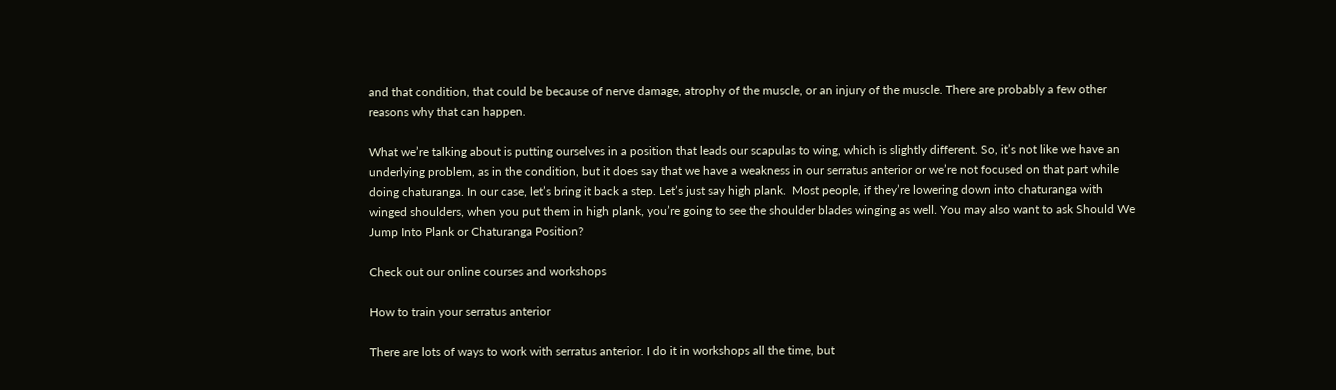and that condition, that could be because of nerve damage, atrophy of the muscle, or an injury of the muscle. There are probably a few other reasons why that can happen.

What we’re talking about is putting ourselves in a position that leads our scapulas to wing, which is slightly different. So, it’s not like we have an underlying problem, as in the condition, but it does say that we have a weakness in our serratus anterior or we’re not focused on that part while doing chaturanga. In our case, let’s bring it back a step. Let’s just say high plank.  Most people, if they’re lowering down into chaturanga with winged shoulders, when you put them in high plank, you’re going to see the shoulder blades winging as well. You may also want to ask Should We Jump Into Plank or Chaturanga Position?

Check out our online courses and workshops

How to train your serratus anterior

There are lots of ways to work with serratus anterior. I do it in workshops all the time, but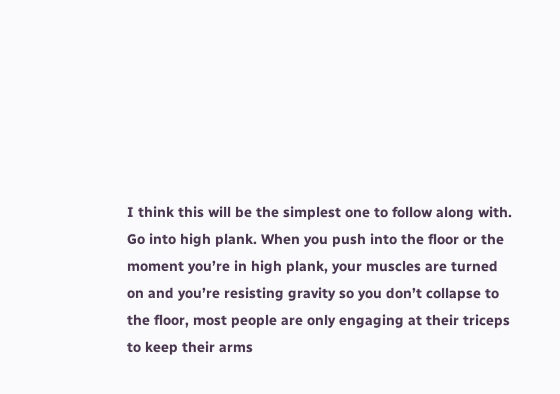I think this will be the simplest one to follow along with. Go into high plank. When you push into the floor or the moment you’re in high plank, your muscles are turned on and you’re resisting gravity so you don’t collapse to the floor, most people are only engaging at their triceps to keep their arms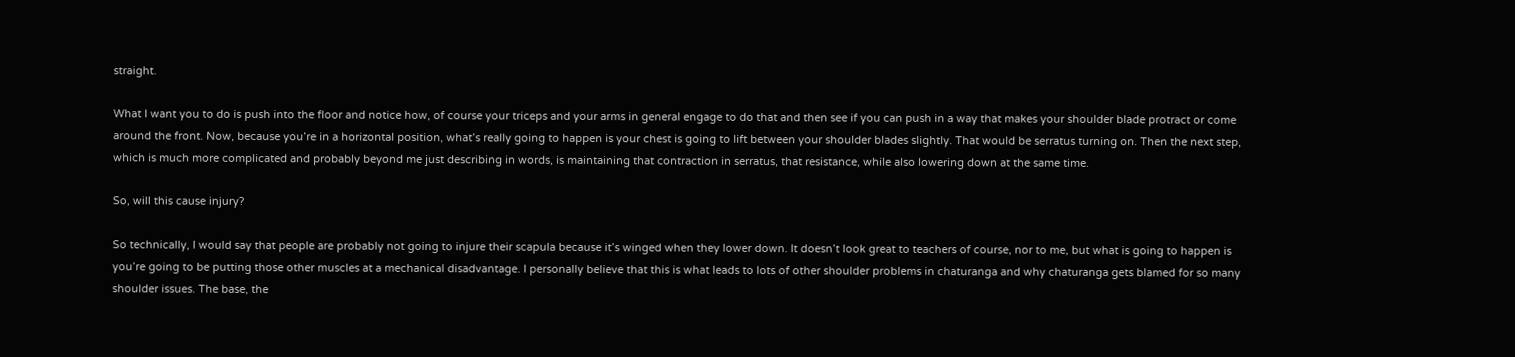straight.

What I want you to do is push into the floor and notice how, of course your triceps and your arms in general engage to do that and then see if you can push in a way that makes your shoulder blade protract or come around the front. Now, because you’re in a horizontal position, what’s really going to happen is your chest is going to lift between your shoulder blades slightly. That would be serratus turning on. Then the next step, which is much more complicated and probably beyond me just describing in words, is maintaining that contraction in serratus, that resistance, while also lowering down at the same time.

So, will this cause injury?

So technically, I would say that people are probably not going to injure their scapula because it’s winged when they lower down. It doesn’t look great to teachers of course, nor to me, but what is going to happen is you’re going to be putting those other muscles at a mechanical disadvantage. I personally believe that this is what leads to lots of other shoulder problems in chaturanga and why chaturanga gets blamed for so many shoulder issues. The base, the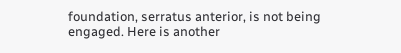foundation, serratus anterior, is not being engaged. Here is another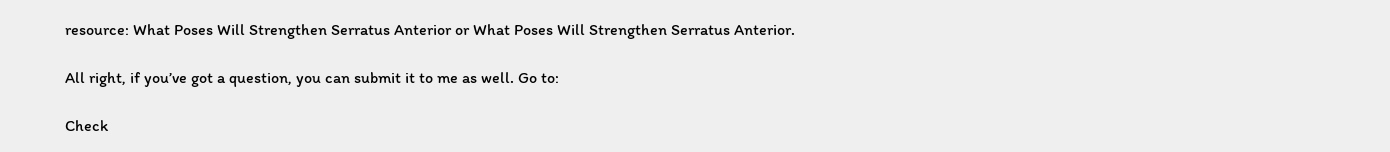resource: What Poses Will Strengthen Serratus Anterior or What Poses Will Strengthen Serratus Anterior.

All right, if you’ve got a question, you can submit it to me as well. Go to:

Check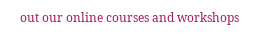out our online courses and workshops